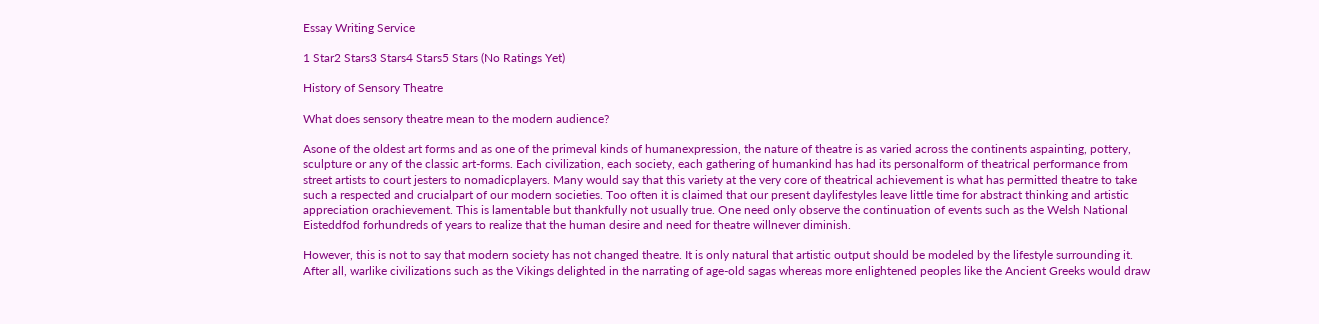Essay Writing Service

1 Star2 Stars3 Stars4 Stars5 Stars (No Ratings Yet)

History of Sensory Theatre

What does sensory theatre mean to the modern audience?

Asone of the oldest art forms and as one of the primeval kinds of humanexpression, the nature of theatre is as varied across the continents aspainting, pottery, sculpture or any of the classic art-forms. Each civilization, each society, each gathering of humankind has had its personalform of theatrical performance from street artists to court jesters to nomadicplayers. Many would say that this variety at the very core of theatrical achievement is what has permitted theatre to take such a respected and crucialpart of our modern societies. Too often it is claimed that our present daylifestyles leave little time for abstract thinking and artistic appreciation orachievement. This is lamentable but thankfully not usually true. One need only observe the continuation of events such as the Welsh National Eisteddfod forhundreds of years to realize that the human desire and need for theatre willnever diminish.

However, this is not to say that modern society has not changed theatre. It is only natural that artistic output should be modeled by the lifestyle surrounding it. After all, warlike civilizations such as the Vikings delighted in the narrating of age-old sagas whereas more enlightened peoples like the Ancient Greeks would draw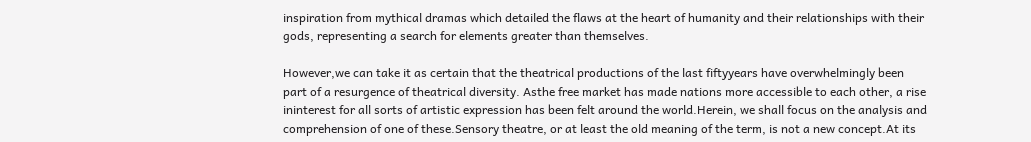inspiration from mythical dramas which detailed the flaws at the heart of humanity and their relationships with their gods, representing a search for elements greater than themselves.

However,we can take it as certain that the theatrical productions of the last fiftyyears have overwhelmingly been part of a resurgence of theatrical diversity. Asthe free market has made nations more accessible to each other, a rise ininterest for all sorts of artistic expression has been felt around the world.Herein, we shall focus on the analysis and comprehension of one of these.Sensory theatre, or at least the old meaning of the term, is not a new concept.At its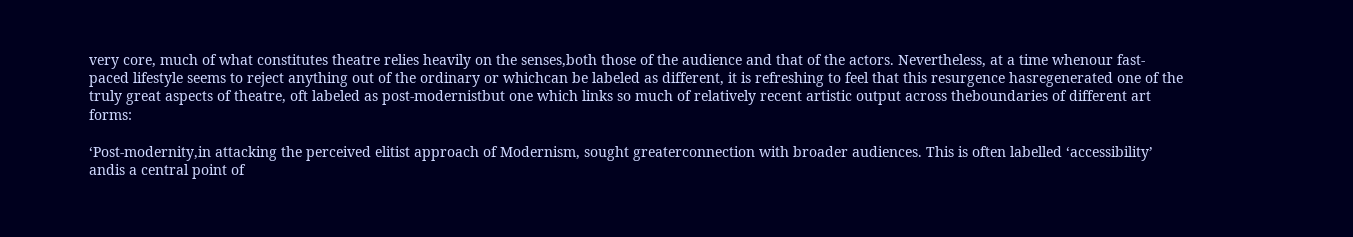very core, much of what constitutes theatre relies heavily on the senses,both those of the audience and that of the actors. Nevertheless, at a time whenour fast-paced lifestyle seems to reject anything out of the ordinary or whichcan be labeled as different, it is refreshing to feel that this resurgence hasregenerated one of the truly great aspects of theatre, oft labeled as post-modernistbut one which links so much of relatively recent artistic output across theboundaries of different art forms:

‘Post-modernity,in attacking the perceived elitist approach of Modernism, sought greaterconnection with broader audiences. This is often labelled ‘accessibility’ andis a central point of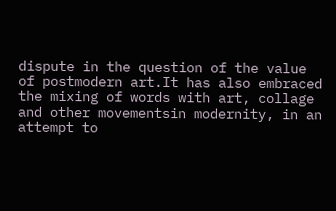dispute in the question of the value of postmodern art.It has also embraced the mixing of words with art, collage and other movementsin modernity, in an attempt to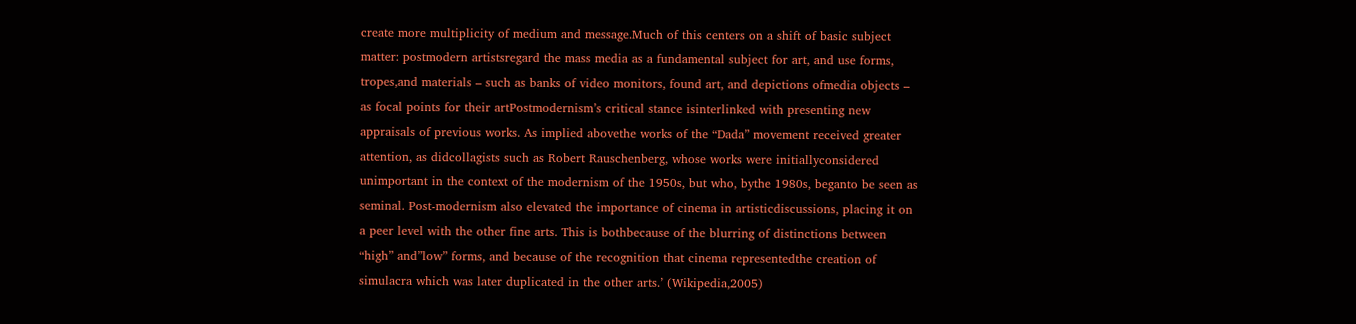create more multiplicity of medium and message.Much of this centers on a shift of basic subject matter: postmodern artistsregard the mass media as a fundamental subject for art, and use forms, tropes,and materials – such as banks of video monitors, found art, and depictions ofmedia objects – as focal points for their artPostmodernism’s critical stance isinterlinked with presenting new appraisals of previous works. As implied abovethe works of the “Dada” movement received greater attention, as didcollagists such as Robert Rauschenberg, whose works were initiallyconsidered unimportant in the context of the modernism of the 1950s, but who, bythe 1980s, beganto be seen as seminal. Post-modernism also elevated the importance of cinema in artisticdiscussions, placing it on a peer level with the other fine arts. This is bothbecause of the blurring of distinctions between “high” and”low” forms, and because of the recognition that cinema representedthe creation of simulacra which was later duplicated in the other arts.’ (Wikipedia,2005)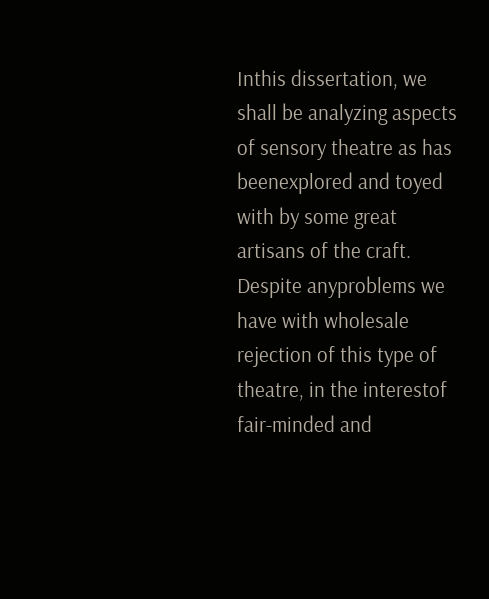Inthis dissertation, we shall be analyzing aspects of sensory theatre as has beenexplored and toyed with by some great artisans of the craft. Despite anyproblems we have with wholesale rejection of this type of theatre, in the interestof fair-minded and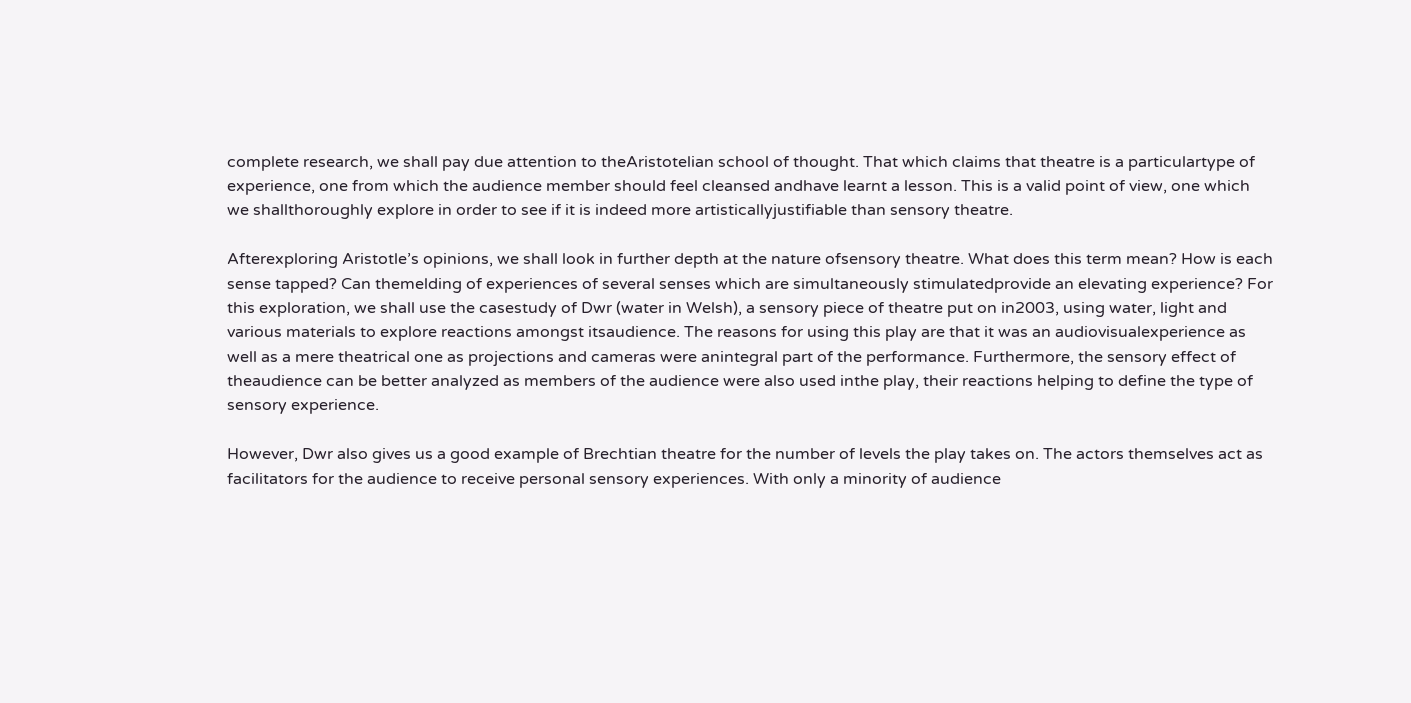complete research, we shall pay due attention to theAristotelian school of thought. That which claims that theatre is a particulartype of experience, one from which the audience member should feel cleansed andhave learnt a lesson. This is a valid point of view, one which we shallthoroughly explore in order to see if it is indeed more artisticallyjustifiable than sensory theatre.

Afterexploring Aristotle’s opinions, we shall look in further depth at the nature ofsensory theatre. What does this term mean? How is each sense tapped? Can themelding of experiences of several senses which are simultaneously stimulatedprovide an elevating experience? For this exploration, we shall use the casestudy of Dwr (water in Welsh), a sensory piece of theatre put on in2003, using water, light and various materials to explore reactions amongst itsaudience. The reasons for using this play are that it was an audiovisualexperience as well as a mere theatrical one as projections and cameras were anintegral part of the performance. Furthermore, the sensory effect of theaudience can be better analyzed as members of the audience were also used inthe play, their reactions helping to define the type of sensory experience.

However, Dwr also gives us a good example of Brechtian theatre for the number of levels the play takes on. The actors themselves act as facilitators for the audience to receive personal sensory experiences. With only a minority of audience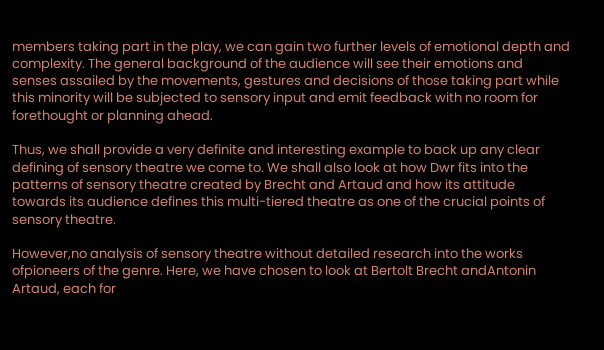members taking part in the play, we can gain two further levels of emotional depth and complexity. The general background of the audience will see their emotions and senses assailed by the movements, gestures and decisions of those taking part while this minority will be subjected to sensory input and emit feedback with no room for forethought or planning ahead.

Thus, we shall provide a very definite and interesting example to back up any clear defining of sensory theatre we come to. We shall also look at how Dwr fits into the patterns of sensory theatre created by Brecht and Artaud and how its attitude towards its audience defines this multi-tiered theatre as one of the crucial points of sensory theatre.

However,no analysis of sensory theatre without detailed research into the works ofpioneers of the genre. Here, we have chosen to look at Bertolt Brecht andAntonin Artaud, each for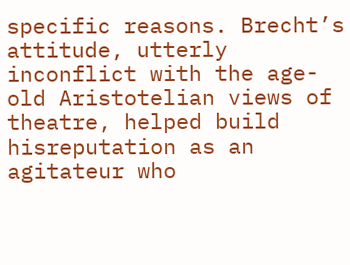specific reasons. Brecht’s attitude, utterly inconflict with the age-old Aristotelian views of theatre, helped build hisreputation as an agitateur who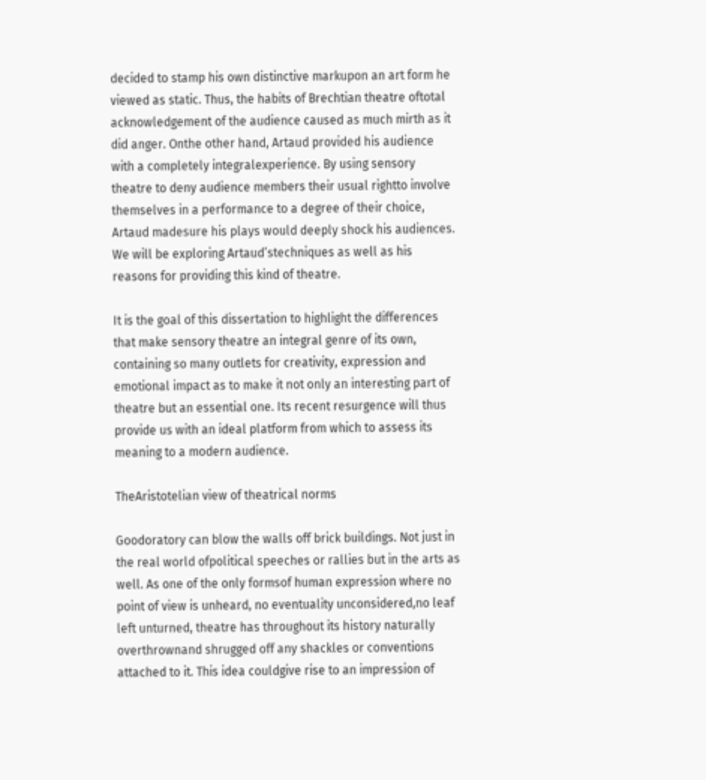decided to stamp his own distinctive markupon an art form he viewed as static. Thus, the habits of Brechtian theatre oftotal acknowledgement of the audience caused as much mirth as it did anger. Onthe other hand, Artaud provided his audience with a completely integralexperience. By using sensory theatre to deny audience members their usual rightto involve themselves in a performance to a degree of their choice, Artaud madesure his plays would deeply shock his audiences. We will be exploring Artaud’stechniques as well as his reasons for providing this kind of theatre.

It is the goal of this dissertation to highlight the differences that make sensory theatre an integral genre of its own, containing so many outlets for creativity, expression and emotional impact as to make it not only an interesting part of theatre but an essential one. Its recent resurgence will thus provide us with an ideal platform from which to assess its meaning to a modern audience.

TheAristotelian view of theatrical norms

Goodoratory can blow the walls off brick buildings. Not just in the real world ofpolitical speeches or rallies but in the arts as well. As one of the only formsof human expression where no point of view is unheard, no eventuality unconsidered,no leaf left unturned, theatre has throughout its history naturally overthrownand shrugged off any shackles or conventions attached to it. This idea couldgive rise to an impression of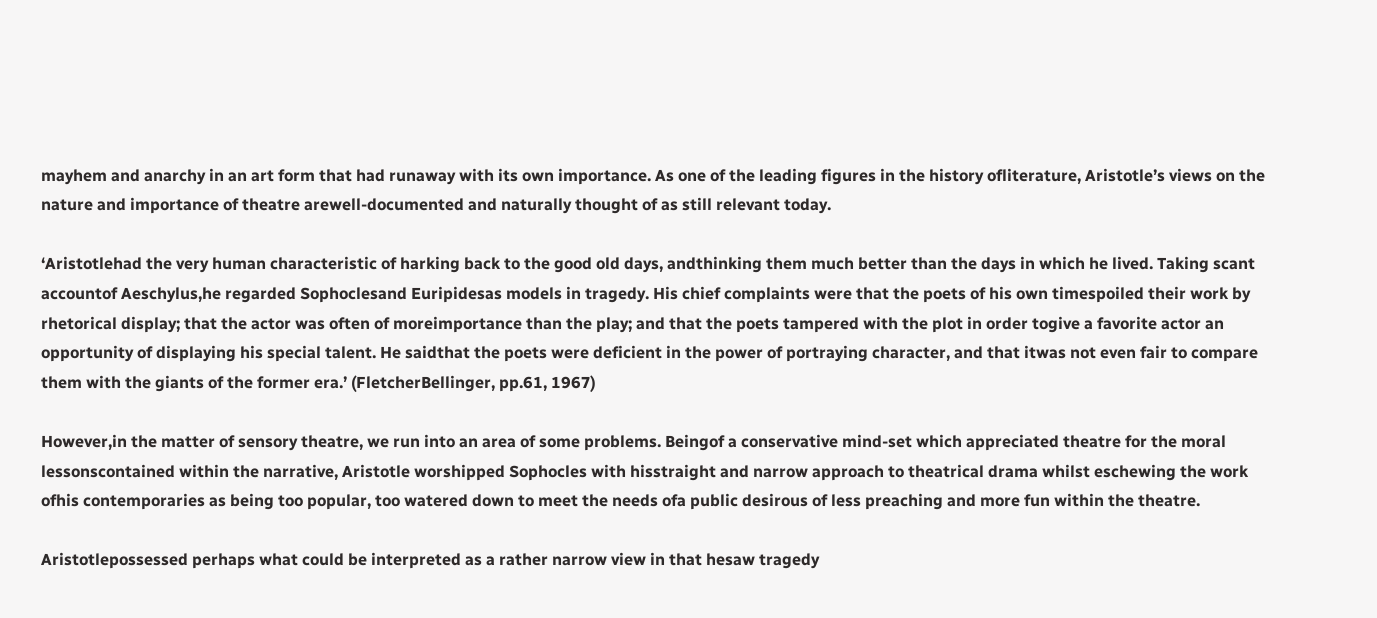mayhem and anarchy in an art form that had runaway with its own importance. As one of the leading figures in the history ofliterature, Aristotle’s views on the nature and importance of theatre arewell-documented and naturally thought of as still relevant today.

‘Aristotlehad the very human characteristic of harking back to the good old days, andthinking them much better than the days in which he lived. Taking scant accountof Aeschylus,he regarded Sophoclesand Euripidesas models in tragedy. His chief complaints were that the poets of his own timespoiled their work by rhetorical display; that the actor was often of moreimportance than the play; and that the poets tampered with the plot in order togive a favorite actor an opportunity of displaying his special talent. He saidthat the poets were deficient in the power of portraying character, and that itwas not even fair to compare them with the giants of the former era.’ (FletcherBellinger, pp.61, 1967)

However,in the matter of sensory theatre, we run into an area of some problems. Beingof a conservative mind-set which appreciated theatre for the moral lessonscontained within the narrative, Aristotle worshipped Sophocles with hisstraight and narrow approach to theatrical drama whilst eschewing the work ofhis contemporaries as being too popular, too watered down to meet the needs ofa public desirous of less preaching and more fun within the theatre.

Aristotlepossessed perhaps what could be interpreted as a rather narrow view in that hesaw tragedy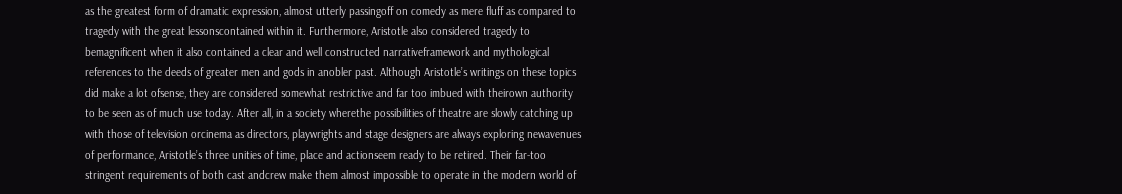as the greatest form of dramatic expression, almost utterly passingoff on comedy as mere fluff as compared to tragedy with the great lessonscontained within it. Furthermore, Aristotle also considered tragedy to bemagnificent when it also contained a clear and well constructed narrativeframework and mythological references to the deeds of greater men and gods in anobler past. Although Aristotle’s writings on these topics did make a lot ofsense, they are considered somewhat restrictive and far too imbued with theirown authority to be seen as of much use today. After all, in a society wherethe possibilities of theatre are slowly catching up with those of television orcinema as directors, playwrights and stage designers are always exploring newavenues of performance, Aristotle’s three unities of time, place and actionseem ready to be retired. Their far-too stringent requirements of both cast andcrew make them almost impossible to operate in the modern world of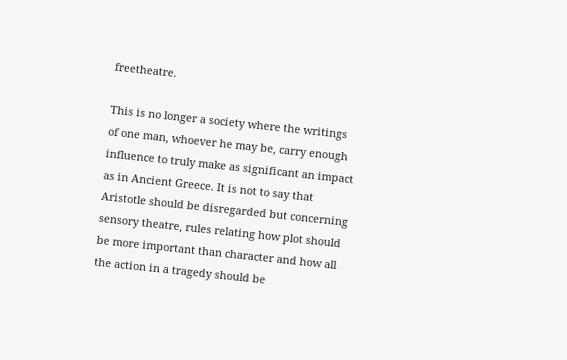freetheatre.

This is no longer a society where the writings of one man, whoever he may be, carry enough influence to truly make as significant an impact as in Ancient Greece. It is not to say that Aristotle should be disregarded but concerning sensory theatre, rules relating how plot should be more important than character and how all the action in a tragedy should be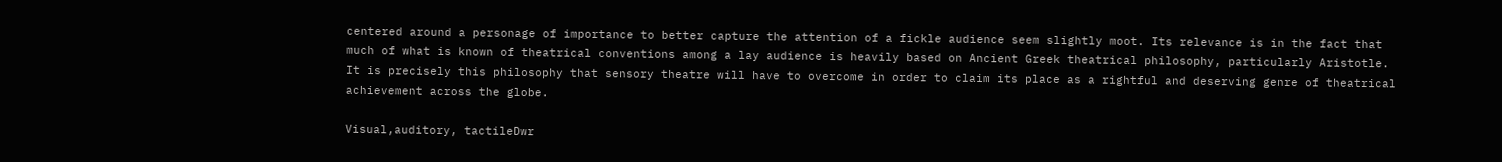centered around a personage of importance to better capture the attention of a fickle audience seem slightly moot. Its relevance is in the fact that much of what is known of theatrical conventions among a lay audience is heavily based on Ancient Greek theatrical philosophy, particularly Aristotle. It is precisely this philosophy that sensory theatre will have to overcome in order to claim its place as a rightful and deserving genre of theatrical achievement across the globe.

Visual,auditory, tactileDwr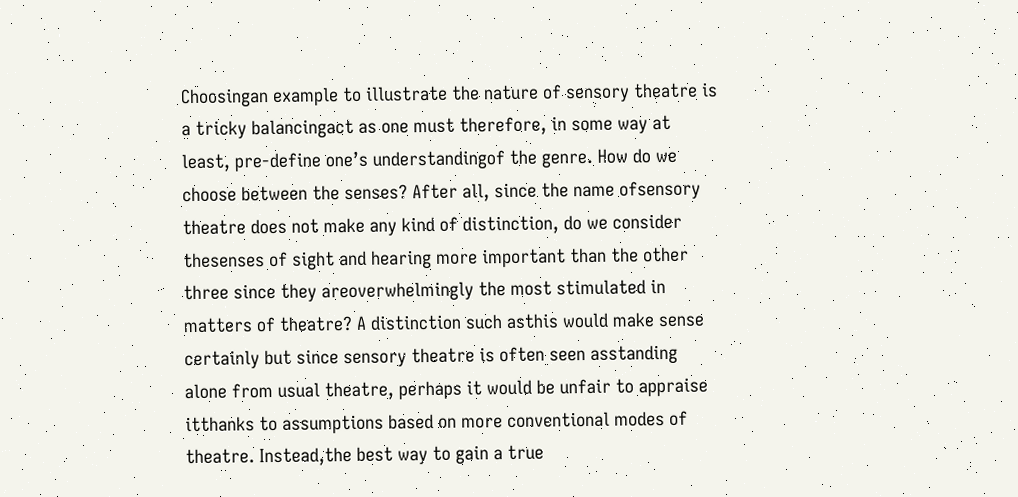Choosingan example to illustrate the nature of sensory theatre is a tricky balancingact as one must therefore, in some way at least, pre-define one’s understandingof the genre. How do we choose between the senses? After all, since the name ofsensory theatre does not make any kind of distinction, do we consider thesenses of sight and hearing more important than the other three since they areoverwhelmingly the most stimulated in matters of theatre? A distinction such asthis would make sense certainly but since sensory theatre is often seen asstanding alone from usual theatre, perhaps it would be unfair to appraise itthanks to assumptions based on more conventional modes of theatre. Instead,the best way to gain a true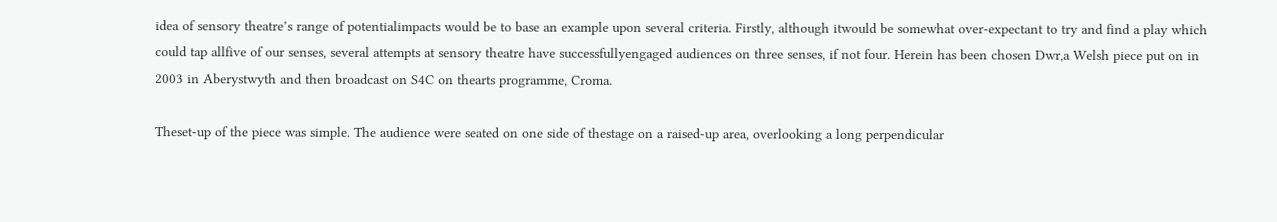idea of sensory theatre’s range of potentialimpacts would be to base an example upon several criteria. Firstly, although itwould be somewhat over-expectant to try and find a play which could tap allfive of our senses, several attempts at sensory theatre have successfullyengaged audiences on three senses, if not four. Herein has been chosen Dwr,a Welsh piece put on in 2003 in Aberystwyth and then broadcast on S4C on thearts programme, Croma.

Theset-up of the piece was simple. The audience were seated on one side of thestage on a raised-up area, overlooking a long perpendicular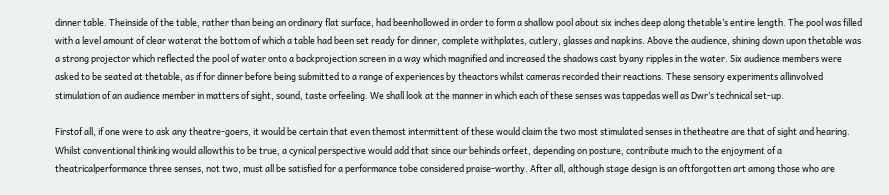dinner table. Theinside of the table, rather than being an ordinary flat surface, had beenhollowed in order to form a shallow pool about six inches deep along thetable’s entire length. The pool was filled with a level amount of clear waterat the bottom of which a table had been set ready for dinner, complete withplates, cutlery, glasses and napkins. Above the audience, shining down upon thetable was a strong projector which reflected the pool of water onto a backprojection screen in a way which magnified and increased the shadows cast byany ripples in the water. Six audience members were asked to be seated at thetable, as if for dinner before being submitted to a range of experiences by theactors whilst cameras recorded their reactions. These sensory experiments allinvolved stimulation of an audience member in matters of sight, sound, taste orfeeling. We shall look at the manner in which each of these senses was tappedas well as Dwr‘s technical set-up.

Firstof all, if one were to ask any theatre-goers, it would be certain that even themost intermittent of these would claim the two most stimulated senses in thetheatre are that of sight and hearing. Whilst conventional thinking would allowthis to be true, a cynical perspective would add that since our behinds orfeet, depending on posture, contribute much to the enjoyment of a theatricalperformance three senses, not two, must all be satisfied for a performance tobe considered praise-worthy. After all, although stage design is an oftforgotten art among those who are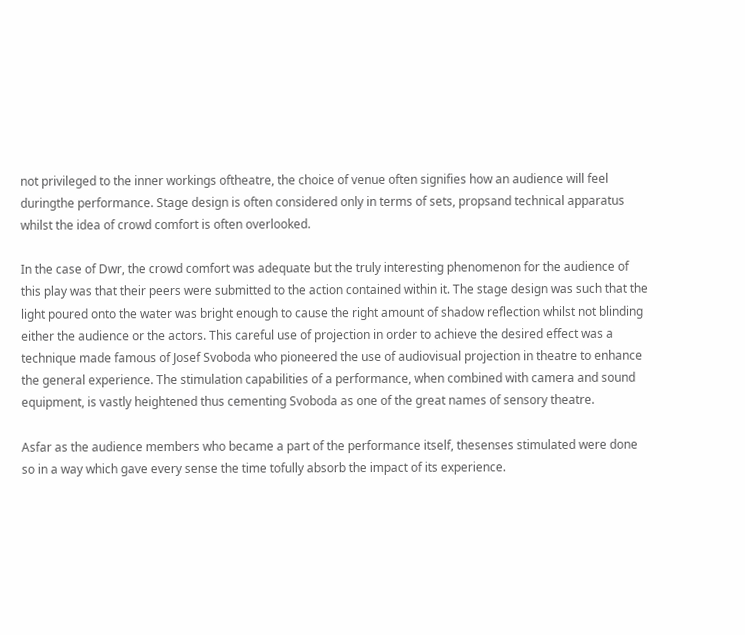not privileged to the inner workings oftheatre, the choice of venue often signifies how an audience will feel duringthe performance. Stage design is often considered only in terms of sets, propsand technical apparatus whilst the idea of crowd comfort is often overlooked.

In the case of Dwr, the crowd comfort was adequate but the truly interesting phenomenon for the audience of this play was that their peers were submitted to the action contained within it. The stage design was such that the light poured onto the water was bright enough to cause the right amount of shadow reflection whilst not blinding either the audience or the actors. This careful use of projection in order to achieve the desired effect was a technique made famous of Josef Svoboda who pioneered the use of audiovisual projection in theatre to enhance the general experience. The stimulation capabilities of a performance, when combined with camera and sound equipment, is vastly heightened thus cementing Svoboda as one of the great names of sensory theatre.

Asfar as the audience members who became a part of the performance itself, thesenses stimulated were done so in a way which gave every sense the time tofully absorb the impact of its experience.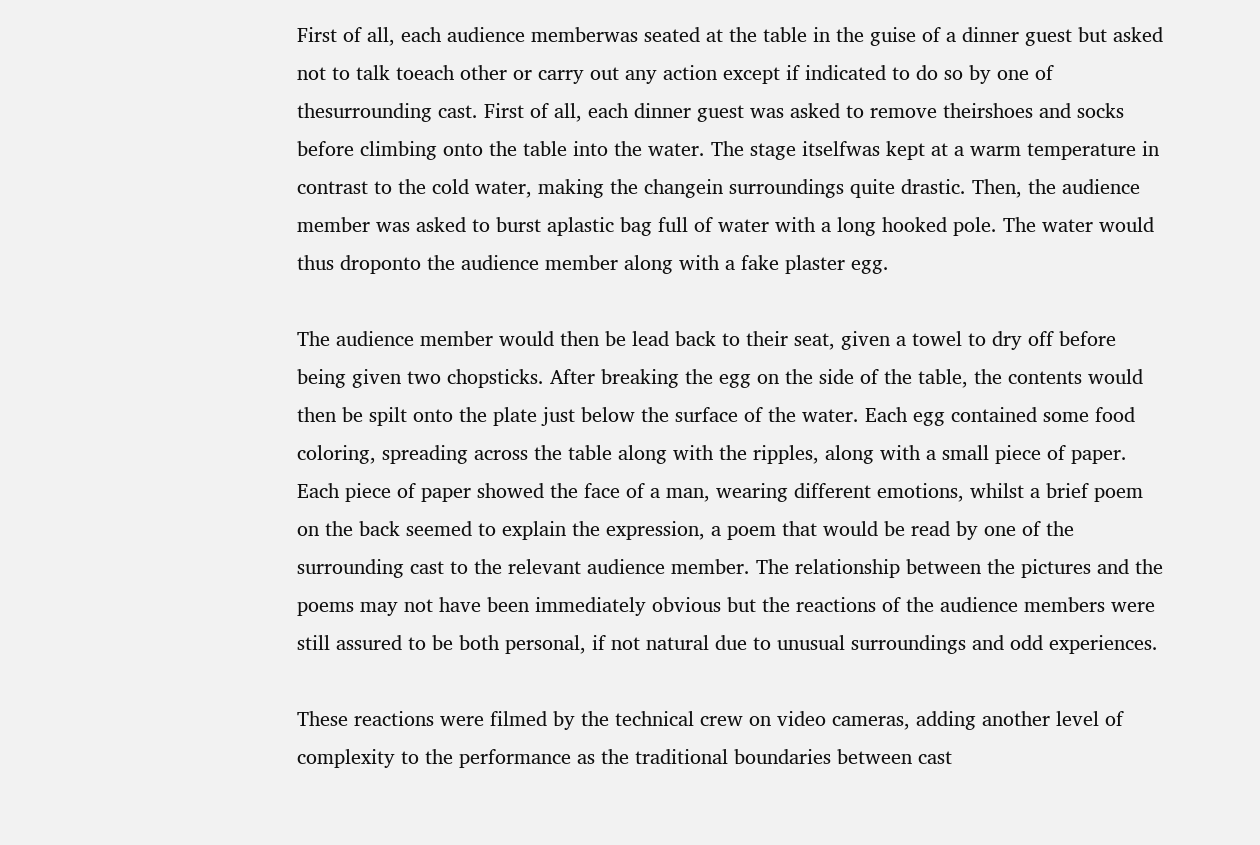First of all, each audience memberwas seated at the table in the guise of a dinner guest but asked not to talk toeach other or carry out any action except if indicated to do so by one of thesurrounding cast. First of all, each dinner guest was asked to remove theirshoes and socks before climbing onto the table into the water. The stage itselfwas kept at a warm temperature in contrast to the cold water, making the changein surroundings quite drastic. Then, the audience member was asked to burst aplastic bag full of water with a long hooked pole. The water would thus droponto the audience member along with a fake plaster egg.

The audience member would then be lead back to their seat, given a towel to dry off before being given two chopsticks. After breaking the egg on the side of the table, the contents would then be spilt onto the plate just below the surface of the water. Each egg contained some food coloring, spreading across the table along with the ripples, along with a small piece of paper. Each piece of paper showed the face of a man, wearing different emotions, whilst a brief poem on the back seemed to explain the expression, a poem that would be read by one of the surrounding cast to the relevant audience member. The relationship between the pictures and the poems may not have been immediately obvious but the reactions of the audience members were still assured to be both personal, if not natural due to unusual surroundings and odd experiences.

These reactions were filmed by the technical crew on video cameras, adding another level of complexity to the performance as the traditional boundaries between cast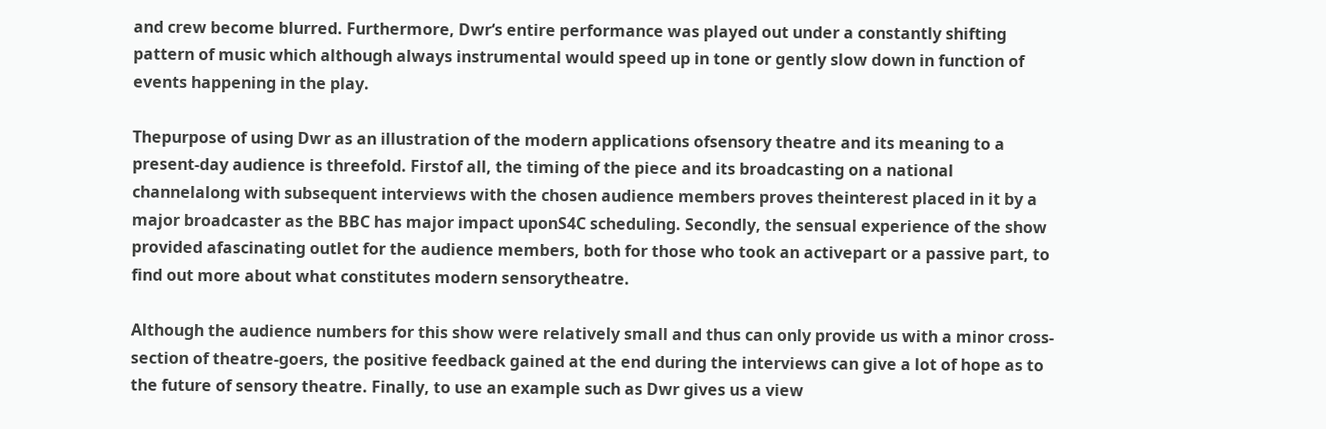and crew become blurred. Furthermore, Dwr‘s entire performance was played out under a constantly shifting pattern of music which although always instrumental would speed up in tone or gently slow down in function of events happening in the play.

Thepurpose of using Dwr as an illustration of the modern applications ofsensory theatre and its meaning to a present-day audience is threefold. Firstof all, the timing of the piece and its broadcasting on a national channelalong with subsequent interviews with the chosen audience members proves theinterest placed in it by a major broadcaster as the BBC has major impact uponS4C scheduling. Secondly, the sensual experience of the show provided afascinating outlet for the audience members, both for those who took an activepart or a passive part, to find out more about what constitutes modern sensorytheatre.

Although the audience numbers for this show were relatively small and thus can only provide us with a minor cross-section of theatre-goers, the positive feedback gained at the end during the interviews can give a lot of hope as to the future of sensory theatre. Finally, to use an example such as Dwr gives us a view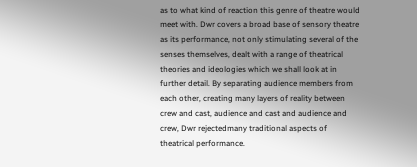as to what kind of reaction this genre of theatre would meet with. Dwr covers a broad base of sensory theatre as its performance, not only stimulating several of the senses themselves, dealt with a range of theatrical theories and ideologies which we shall look at in further detail. By separating audience members from each other, creating many layers of reality between crew and cast, audience and cast and audience and crew, Dwr rejectedmany traditional aspects of theatrical performance.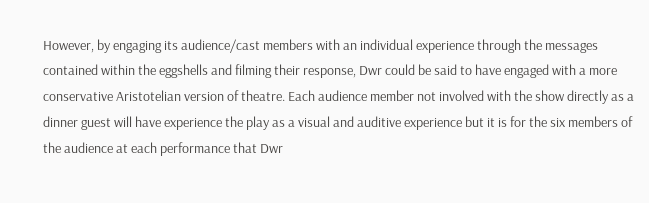However, by engaging its audience/cast members with an individual experience through the messages contained within the eggshells and filming their response, Dwr could be said to have engaged with a more conservative Aristotelian version of theatre. Each audience member not involved with the show directly as a dinner guest will have experience the play as a visual and auditive experience but it is for the six members of the audience at each performance that Dwr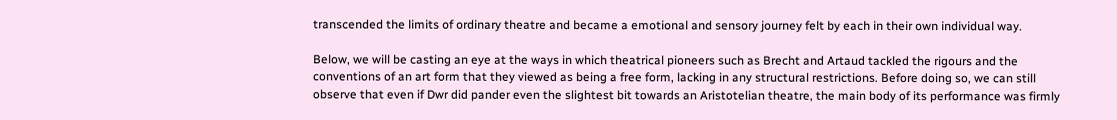transcended the limits of ordinary theatre and became a emotional and sensory journey felt by each in their own individual way.

Below, we will be casting an eye at the ways in which theatrical pioneers such as Brecht and Artaud tackled the rigours and the conventions of an art form that they viewed as being a free form, lacking in any structural restrictions. Before doing so, we can still observe that even if Dwr did pander even the slightest bit towards an Aristotelian theatre, the main body of its performance was firmly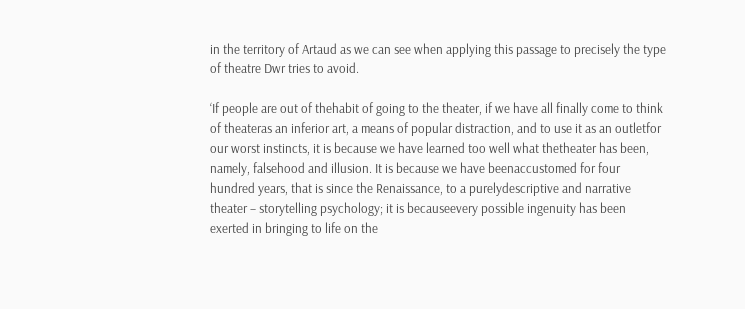in the territory of Artaud as we can see when applying this passage to precisely the type of theatre Dwr tries to avoid.

‘If people are out of thehabit of going to the theater, if we have all finally come to think of theateras an inferior art, a means of popular distraction, and to use it as an outletfor our worst instincts, it is because we have learned too well what thetheater has been, namely, falsehood and illusion. It is because we have beenaccustomed for four hundred years, that is since the Renaissance, to a purelydescriptive and narrative theater – storytelling psychology; it is becauseevery possible ingenuity has been exerted in bringing to life on the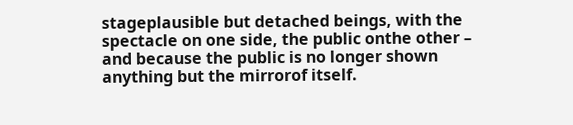stageplausible but detached beings, with the spectacle on one side, the public onthe other – and because the public is no longer shown anything but the mirrorof itself.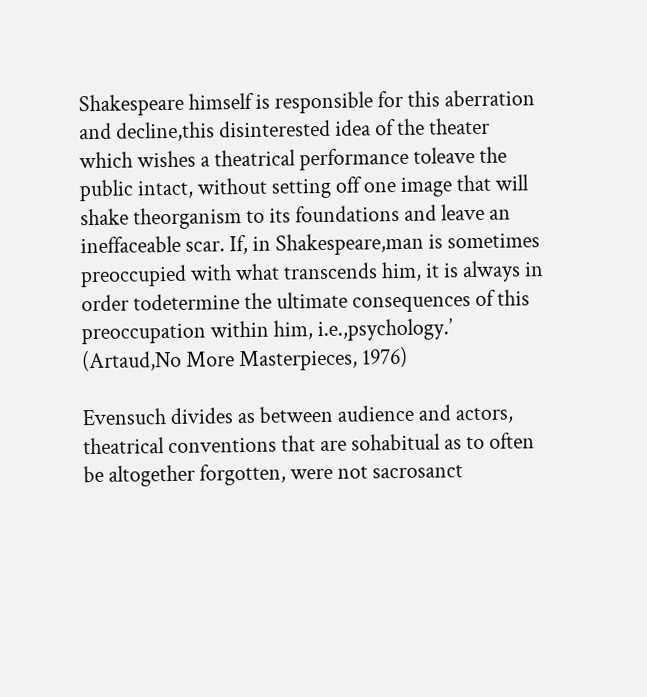Shakespeare himself is responsible for this aberration and decline,this disinterested idea of the theater which wishes a theatrical performance toleave the public intact, without setting off one image that will shake theorganism to its foundations and leave an ineffaceable scar. If, in Shakespeare,man is sometimes preoccupied with what transcends him, it is always in order todetermine the ultimate consequences of this preoccupation within him, i.e.,psychology.’ (Artaud,No More Masterpieces, 1976)

Evensuch divides as between audience and actors, theatrical conventions that are sohabitual as to often be altogether forgotten, were not sacrosanct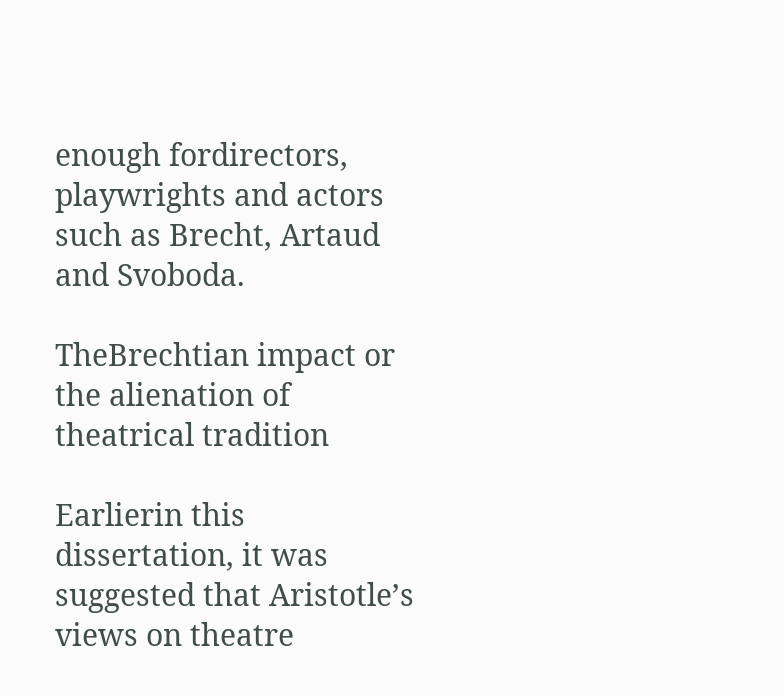enough fordirectors, playwrights and actors such as Brecht, Artaud and Svoboda.

TheBrechtian impact or the alienation of theatrical tradition

Earlierin this dissertation, it was suggested that Aristotle’s views on theatre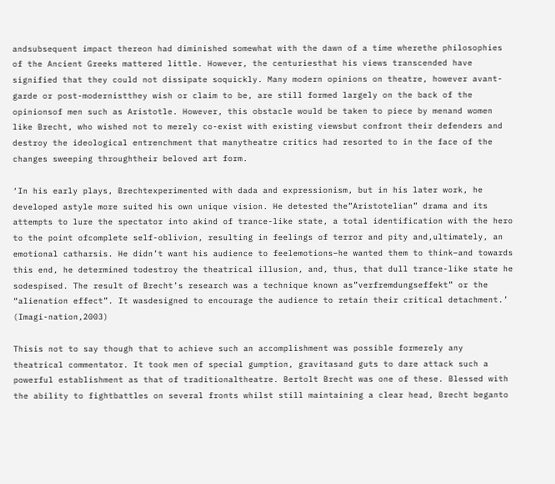andsubsequent impact thereon had diminished somewhat with the dawn of a time wherethe philosophies of the Ancient Greeks mattered little. However, the centuriesthat his views transcended have signified that they could not dissipate soquickly. Many modern opinions on theatre, however avant-garde or post-modernistthey wish or claim to be, are still formed largely on the back of the opinionsof men such as Aristotle. However, this obstacle would be taken to piece by menand women like Brecht, who wished not to merely co-exist with existing viewsbut confront their defenders and destroy the ideological entrenchment that manytheatre critics had resorted to in the face of the changes sweeping throughtheir beloved art form.

‘In his early plays, Brechtexperimented with dada and expressionism, but in his later work, he developed astyle more suited his own unique vision. He detested the”Aristotelian” drama and its attempts to lure the spectator into akind of trance-like state, a total identification with the hero to the point ofcomplete self-oblivion, resulting in feelings of terror and pity and,ultimately, an emotional catharsis. He didn’t want his audience to feelemotions–he wanted them to think–and towards this end, he determined todestroy the theatrical illusion, and, thus, that dull trance-like state he sodespised. The result of Brecht’s research was a technique known as”verfremdungseffekt” or the “alienation effect”. It wasdesigned to encourage the audience to retain their critical detachment.’ (Imagi-nation,2003)

Thisis not to say though that to achieve such an accomplishment was possible formerely any theatrical commentator. It took men of special gumption, gravitasand guts to dare attack such a powerful establishment as that of traditionaltheatre. Bertolt Brecht was one of these. Blessed with the ability to fightbattles on several fronts whilst still maintaining a clear head, Brecht beganto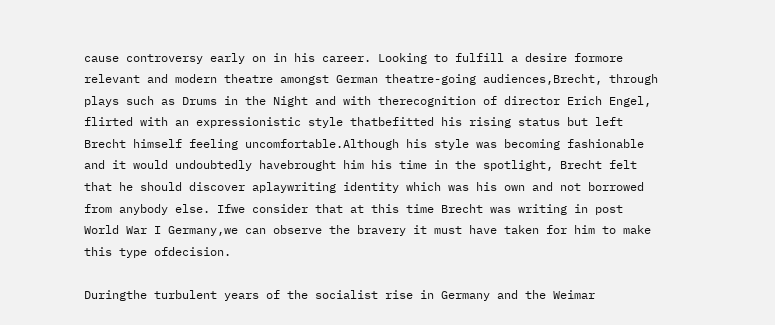cause controversy early on in his career. Looking to fulfill a desire formore relevant and modern theatre amongst German theatre-going audiences,Brecht, through plays such as Drums in the Night and with therecognition of director Erich Engel, flirted with an expressionistic style thatbefitted his rising status but left Brecht himself feeling uncomfortable.Although his style was becoming fashionable and it would undoubtedly havebrought him his time in the spotlight, Brecht felt that he should discover aplaywriting identity which was his own and not borrowed from anybody else. Ifwe consider that at this time Brecht was writing in post World War I Germany,we can observe the bravery it must have taken for him to make this type ofdecision.

Duringthe turbulent years of the socialist rise in Germany and the Weimar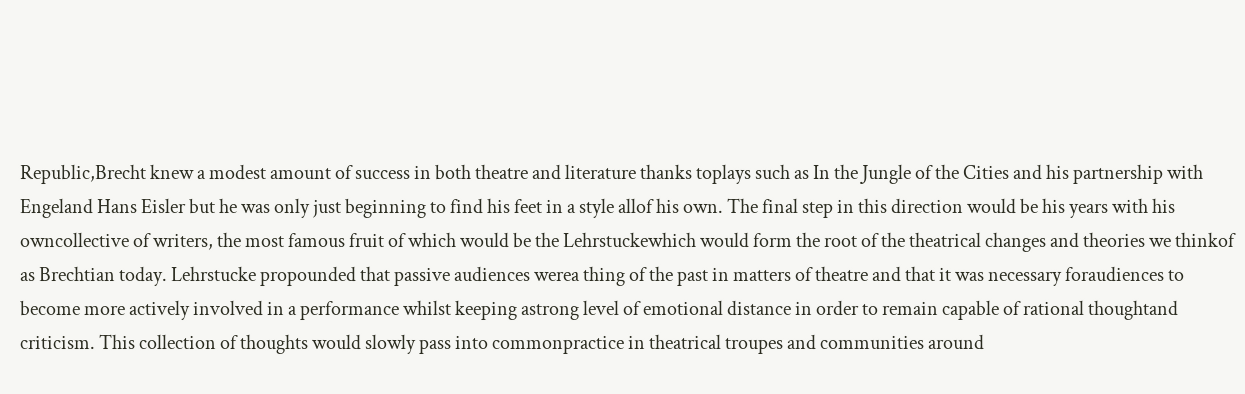Republic,Brecht knew a modest amount of success in both theatre and literature thanks toplays such as In the Jungle of the Cities and his partnership with Engeland Hans Eisler but he was only just beginning to find his feet in a style allof his own. The final step in this direction would be his years with his owncollective of writers, the most famous fruit of which would be the Lehrstuckewhich would form the root of the theatrical changes and theories we thinkof as Brechtian today. Lehrstucke propounded that passive audiences werea thing of the past in matters of theatre and that it was necessary foraudiences to become more actively involved in a performance whilst keeping astrong level of emotional distance in order to remain capable of rational thoughtand criticism. This collection of thoughts would slowly pass into commonpractice in theatrical troupes and communities around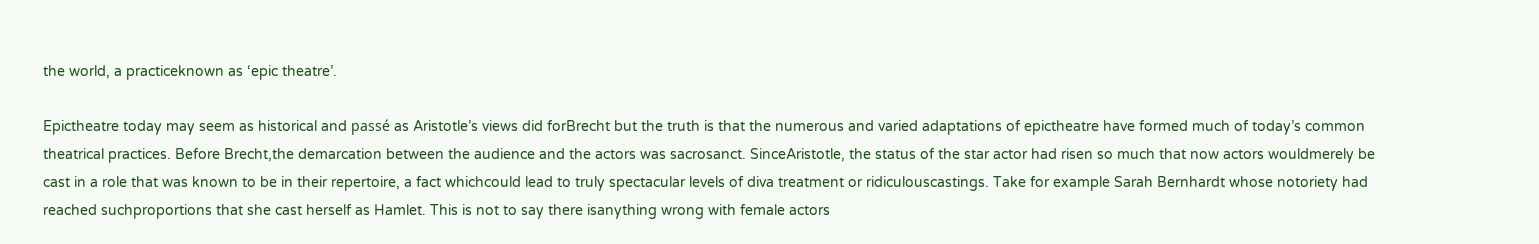the world, a practiceknown as ‘epic theatre’.

Epictheatre today may seem as historical and passé as Aristotle’s views did forBrecht but the truth is that the numerous and varied adaptations of epictheatre have formed much of today’s common theatrical practices. Before Brecht,the demarcation between the audience and the actors was sacrosanct. SinceAristotle, the status of the star actor had risen so much that now actors wouldmerely be cast in a role that was known to be in their repertoire, a fact whichcould lead to truly spectacular levels of diva treatment or ridiculouscastings. Take for example Sarah Bernhardt whose notoriety had reached suchproportions that she cast herself as Hamlet. This is not to say there isanything wrong with female actors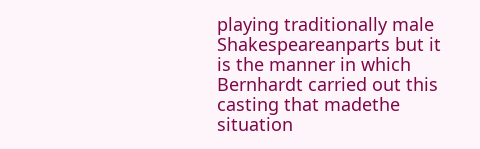playing traditionally male Shakespeareanparts but it is the manner in which Bernhardt carried out this casting that madethe situation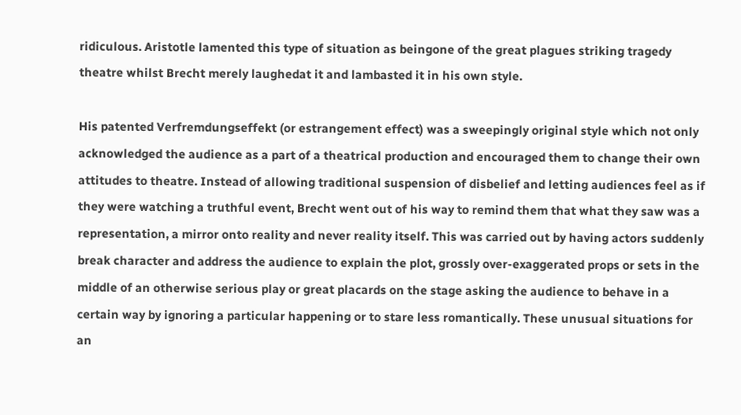ridiculous. Aristotle lamented this type of situation as beingone of the great plagues striking tragedy theatre whilst Brecht merely laughedat it and lambasted it in his own style.

His patented Verfremdungseffekt (or estrangement effect) was a sweepingly original style which not only acknowledged the audience as a part of a theatrical production and encouraged them to change their own attitudes to theatre. Instead of allowing traditional suspension of disbelief and letting audiences feel as if they were watching a truthful event, Brecht went out of his way to remind them that what they saw was a representation, a mirror onto reality and never reality itself. This was carried out by having actors suddenly break character and address the audience to explain the plot, grossly over-exaggerated props or sets in the middle of an otherwise serious play or great placards on the stage asking the audience to behave in a certain way by ignoring a particular happening or to stare less romantically. These unusual situations for an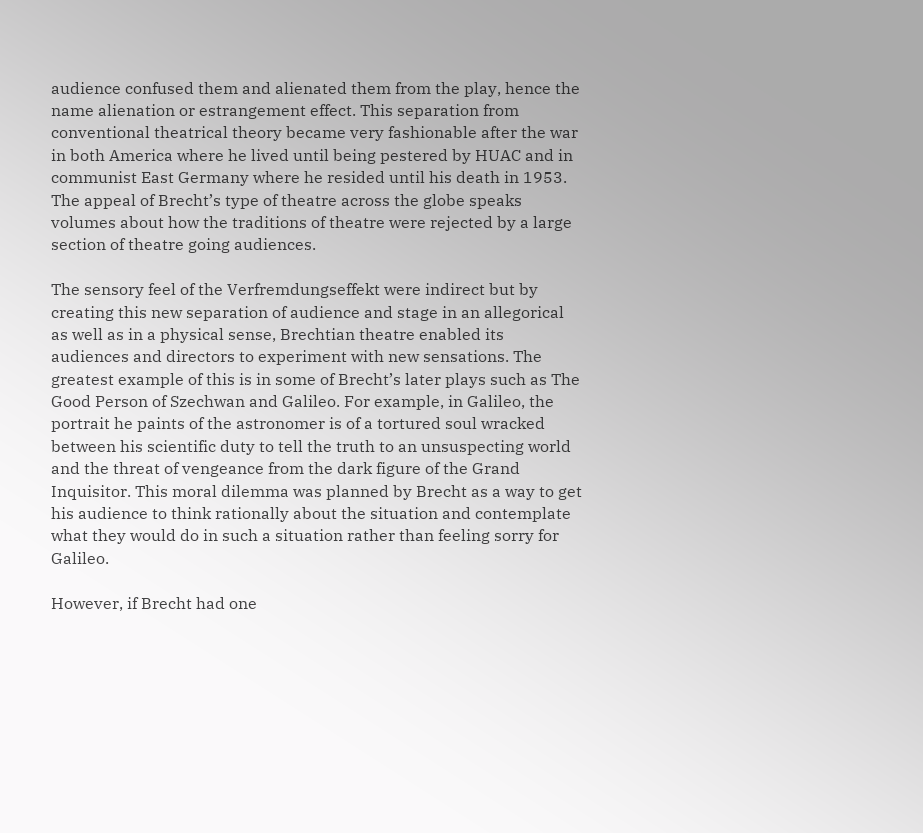audience confused them and alienated them from the play, hence the name alienation or estrangement effect. This separation from conventional theatrical theory became very fashionable after the war in both America where he lived until being pestered by HUAC and in communist East Germany where he resided until his death in 1953. The appeal of Brecht’s type of theatre across the globe speaks volumes about how the traditions of theatre were rejected by a large section of theatre going audiences.

The sensory feel of the Verfremdungseffekt were indirect but by creating this new separation of audience and stage in an allegorical as well as in a physical sense, Brechtian theatre enabled its audiences and directors to experiment with new sensations. The greatest example of this is in some of Brecht’s later plays such as The Good Person of Szechwan and Galileo. For example, in Galileo, the portrait he paints of the astronomer is of a tortured soul wracked between his scientific duty to tell the truth to an unsuspecting world and the threat of vengeance from the dark figure of the Grand Inquisitor. This moral dilemma was planned by Brecht as a way to get his audience to think rationally about the situation and contemplate what they would do in such a situation rather than feeling sorry for Galileo.

However, if Brecht had one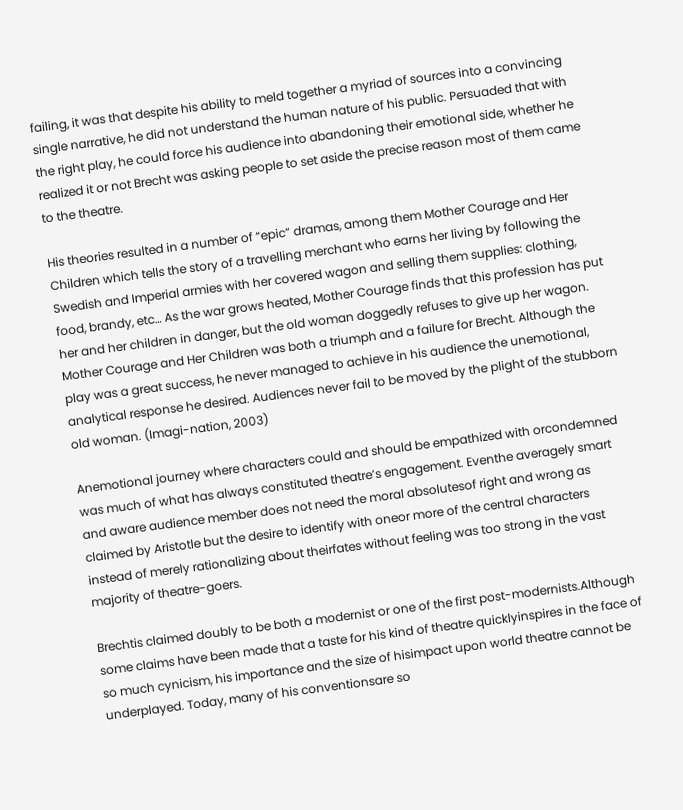failing, it was that despite his ability to meld together a myriad of sources into a convincing single narrative, he did not understand the human nature of his public. Persuaded that with the right play, he could force his audience into abandoning their emotional side, whether he realized it or not Brecht was asking people to set aside the precise reason most of them came to the theatre.

His theories resulted in a number of “epic” dramas, among them Mother Courage and Her Children which tells the story of a travelling merchant who earns her living by following the Swedish and Imperial armies with her covered wagon and selling them supplies: clothing, food, brandy, etc… As the war grows heated, Mother Courage finds that this profession has put her and her children in danger, but the old woman doggedly refuses to give up her wagon. Mother Courage and Her Children was both a triumph and a failure for Brecht. Although the play was a great success, he never managed to achieve in his audience the unemotional, analytical response he desired. Audiences never fail to be moved by the plight of the stubborn old woman. (Imagi-nation, 2003)

Anemotional journey where characters could and should be empathized with orcondemned was much of what has always constituted theatre’s engagement. Eventhe averagely smart and aware audience member does not need the moral absolutesof right and wrong as claimed by Aristotle but the desire to identify with oneor more of the central characters instead of merely rationalizing about theirfates without feeling was too strong in the vast majority of theatre-goers.

Brechtis claimed doubly to be both a modernist or one of the first post-modernists.Although some claims have been made that a taste for his kind of theatre quicklyinspires in the face of so much cynicism, his importance and the size of hisimpact upon world theatre cannot be underplayed. Today, many of his conventionsare so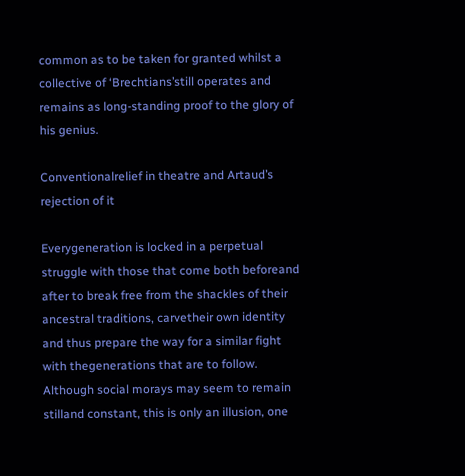common as to be taken for granted whilst a collective of ‘Brechtians’still operates and remains as long-standing proof to the glory of his genius.

Conventionalrelief in theatre and Artaud’s rejection of it

Everygeneration is locked in a perpetual struggle with those that come both beforeand after to break free from the shackles of their ancestral traditions, carvetheir own identity and thus prepare the way for a similar fight with thegenerations that are to follow. Although social morays may seem to remain stilland constant, this is only an illusion, one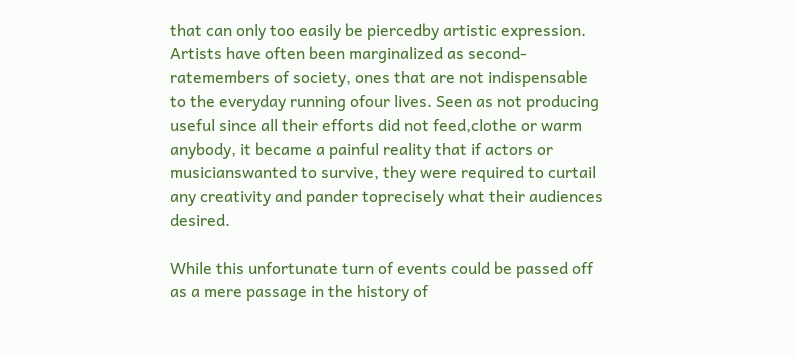that can only too easily be piercedby artistic expression. Artists have often been marginalized as second-ratemembers of society, ones that are not indispensable to the everyday running ofour lives. Seen as not producing useful since all their efforts did not feed,clothe or warm anybody, it became a painful reality that if actors or musicianswanted to survive, they were required to curtail any creativity and pander toprecisely what their audiences desired.

While this unfortunate turn of events could be passed off as a mere passage in the history of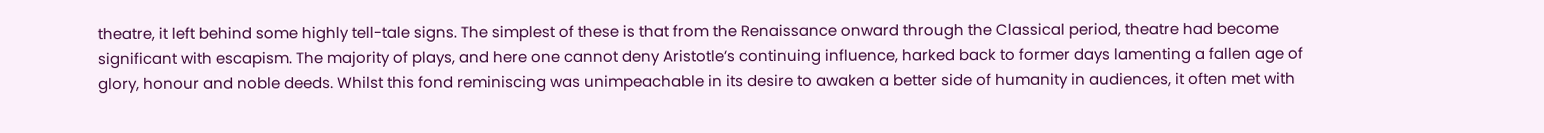theatre, it left behind some highly tell-tale signs. The simplest of these is that from the Renaissance onward through the Classical period, theatre had become significant with escapism. The majority of plays, and here one cannot deny Aristotle’s continuing influence, harked back to former days lamenting a fallen age of glory, honour and noble deeds. Whilst this fond reminiscing was unimpeachable in its desire to awaken a better side of humanity in audiences, it often met with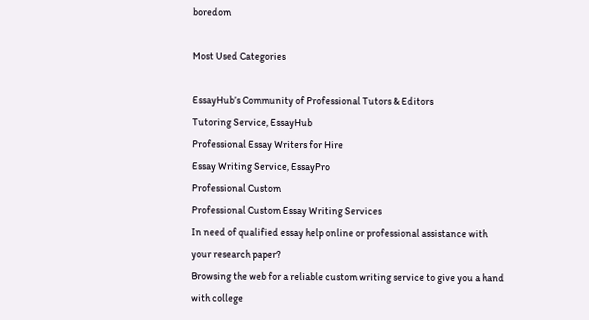boredom

Most Used Categories

EssayHub’s Community of Professional Tutors & Editors
Tutoring Service, EssayHub
Professional Essay Writers for Hire
Essay Writing Service, EssayPro
Professional Custom
Professional Custom Essay Writing Services
In need of qualified essay help online or professional assistance with your research paper?
Browsing the web for a reliable custom writing service to give you a hand with college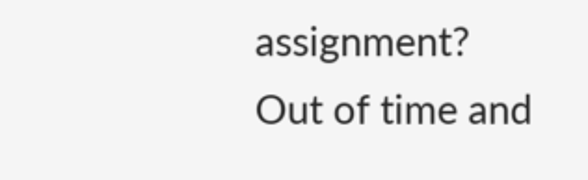assignment?
Out of time and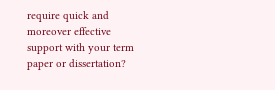require quick and moreover effective support with your term paper or dissertation?